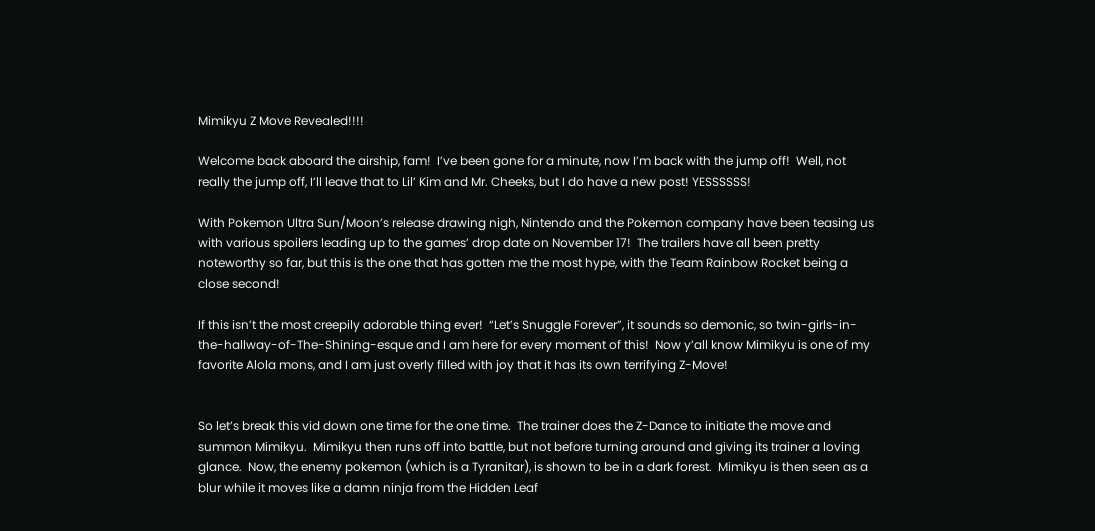Mimikyu Z Move Revealed!!!!

Welcome back aboard the airship, fam!  I’ve been gone for a minute, now I’m back with the jump off!  Well, not really the jump off, I’ll leave that to Lil’ Kim and Mr. Cheeks, but I do have a new post! YESSSSSS!

With Pokemon Ultra Sun/Moon’s release drawing nigh, Nintendo and the Pokemon company have been teasing us with various spoilers leading up to the games’ drop date on November 17!  The trailers have all been pretty noteworthy so far, but this is the one that has gotten me the most hype, with the Team Rainbow Rocket being a close second!

If this isn’t the most creepily adorable thing ever!  “Let’s Snuggle Forever”, it sounds so demonic, so twin-girls-in-the-hallway-of-The-Shining-esque and I am here for every moment of this!  Now y’all know Mimikyu is one of my favorite Alola mons, and I am just overly filled with joy that it has its own terrifying Z-Move!


So let’s break this vid down one time for the one time.  The trainer does the Z-Dance to initiate the move and summon Mimikyu.  Mimikyu then runs off into battle, but not before turning around and giving its trainer a loving glance.  Now, the enemy pokemon (which is a Tyranitar), is shown to be in a dark forest.  Mimikyu is then seen as a blur while it moves like a damn ninja from the Hidden Leaf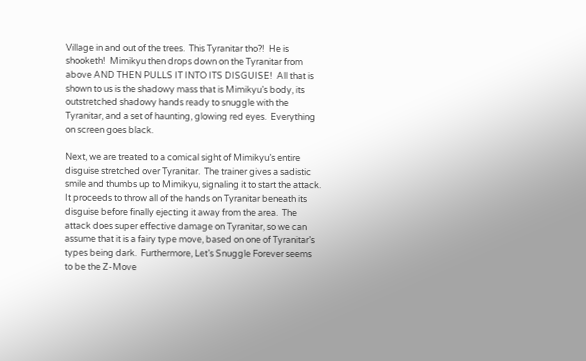Village in and out of the trees.  This Tyranitar tho?!  He is shooketh!  Mimikyu then drops down on the Tyranitar from above AND THEN PULLS IT INTO ITS DISGUISE!  All that is shown to us is the shadowy mass that is Mimikyu’s body, its outstretched shadowy hands ready to snuggle with the Tyranitar, and a set of haunting, glowing red eyes.  Everything on screen goes black.

Next, we are treated to a comical sight of Mimikyu’s entire disguise stretched over Tyranitar.  The trainer gives a sadistic smile and thumbs up to Mimikyu, signaling it to start the attack.  It proceeds to throw all of the hands on Tyranitar beneath its disguise before finally ejecting it away from the area.  The attack does super effective damage on Tyranitar, so we can assume that it is a fairy type move, based on one of Tyranitar’s types being dark.  Furthermore, Let’s Snuggle Forever seems to be the Z-Move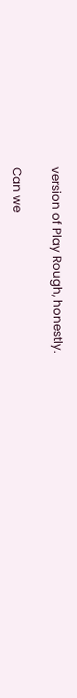version of Play Rough, honestly.

Can we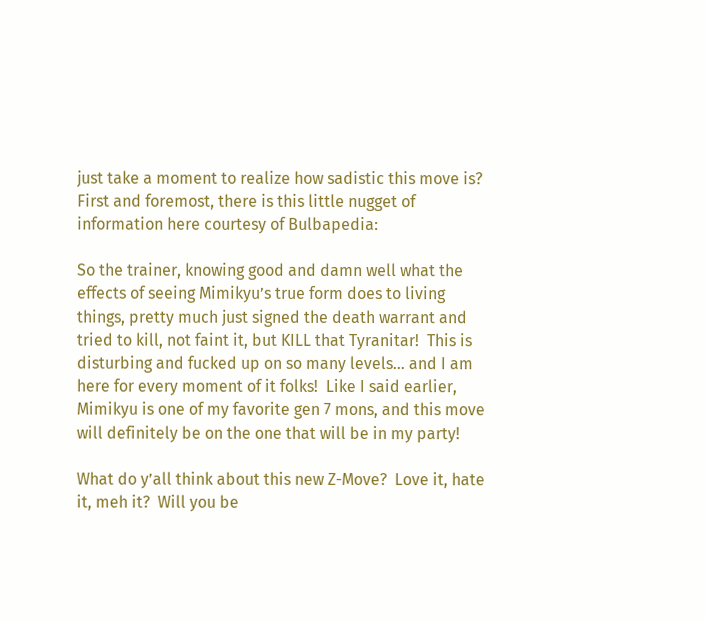just take a moment to realize how sadistic this move is?  First and foremost, there is this little nugget of information here courtesy of Bulbapedia:

So the trainer, knowing good and damn well what the effects of seeing Mimikyu’s true form does to living things, pretty much just signed the death warrant and tried to kill, not faint it, but KILL that Tyranitar!  This is disturbing and fucked up on so many levels… and I am here for every moment of it folks!  Like I said earlier, Mimikyu is one of my favorite gen 7 mons, and this move will definitely be on the one that will be in my party!

What do y’all think about this new Z-Move?  Love it, hate it, meh it?  Will you be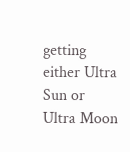getting either Ultra Sun or Ultra Moon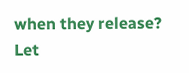when they release?  Let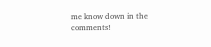me know down in the comments!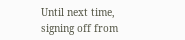Until next time, signing off from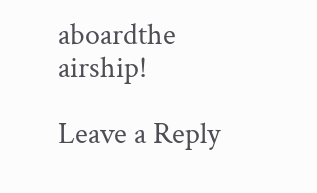aboardthe airship!

Leave a Reply